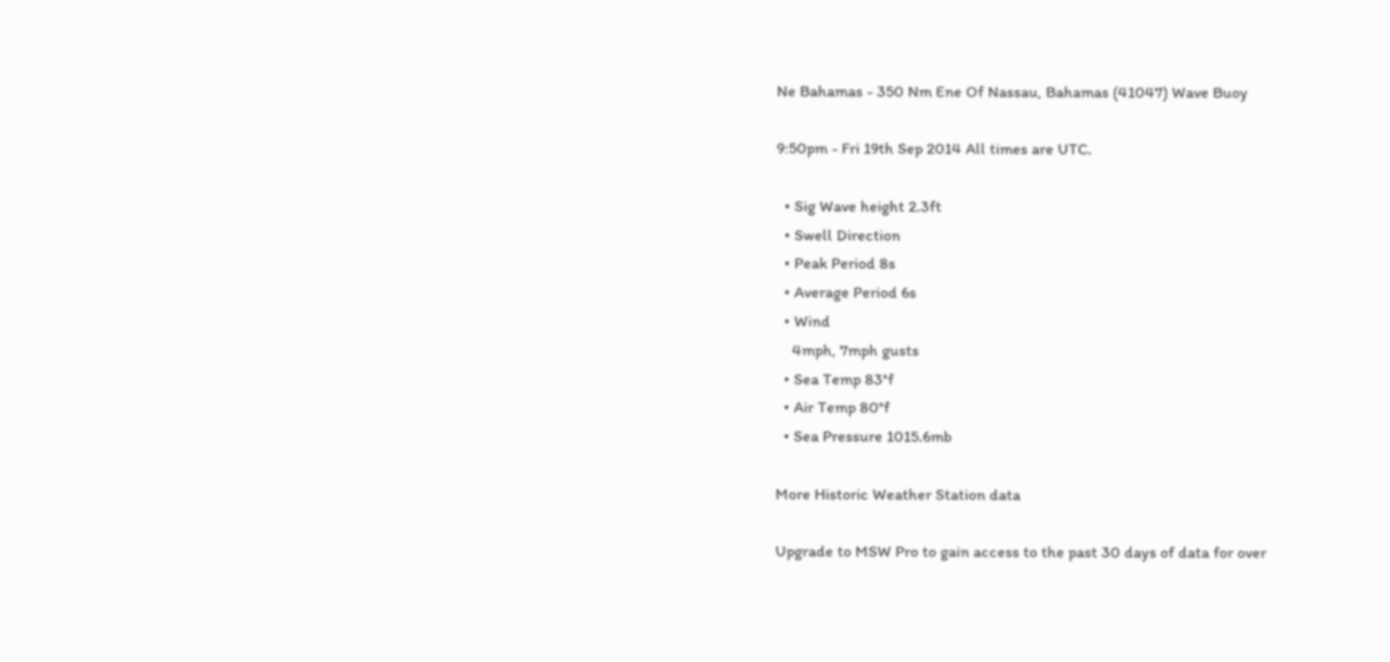Ne Bahamas - 350 Nm Ene Of Nassau, Bahamas (41047) Wave Buoy

9:50pm - Fri 19th Sep 2014 All times are UTC.

  • Sig Wave height 2.3ft
  • Swell Direction
  • Peak Period 8s
  • Average Period 6s
  • Wind
    4mph, 7mph gusts
  • Sea Temp 83°f
  • Air Temp 80°f
  • Sea Pressure 1015.6mb

More Historic Weather Station data

Upgrade to MSW Pro to gain access to the past 30 days of data for over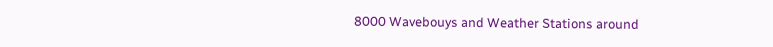8000 Wavebouys and Weather Stations around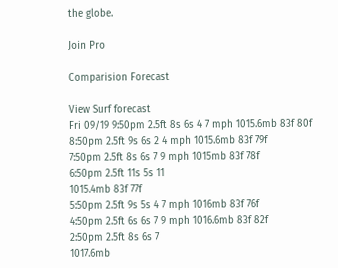the globe.

Join Pro

Comparision Forecast

View Surf forecast
Fri 09/19 9:50pm 2.5ft 8s 6s 4 7 mph 1015.6mb 83f 80f
8:50pm 2.5ft 9s 6s 2 4 mph 1015.6mb 83f 79f
7:50pm 2.5ft 8s 6s 7 9 mph 1015mb 83f 78f
6:50pm 2.5ft 11s 5s 11
1015.4mb 83f 77f
5:50pm 2.5ft 9s 5s 4 7 mph 1016mb 83f 76f
4:50pm 2.5ft 6s 6s 7 9 mph 1016.6mb 83f 82f
2:50pm 2.5ft 8s 6s 7
1017.6mb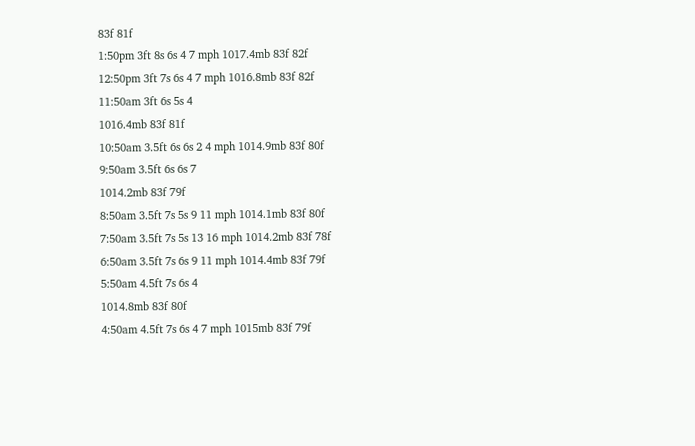83f 81f
1:50pm 3ft 8s 6s 4 7 mph 1017.4mb 83f 82f
12:50pm 3ft 7s 6s 4 7 mph 1016.8mb 83f 82f
11:50am 3ft 6s 5s 4
1016.4mb 83f 81f
10:50am 3.5ft 6s 6s 2 4 mph 1014.9mb 83f 80f
9:50am 3.5ft 6s 6s 7
1014.2mb 83f 79f
8:50am 3.5ft 7s 5s 9 11 mph 1014.1mb 83f 80f
7:50am 3.5ft 7s 5s 13 16 mph 1014.2mb 83f 78f
6:50am 3.5ft 7s 6s 9 11 mph 1014.4mb 83f 79f
5:50am 4.5ft 7s 6s 4
1014.8mb 83f 80f
4:50am 4.5ft 7s 6s 4 7 mph 1015mb 83f 79f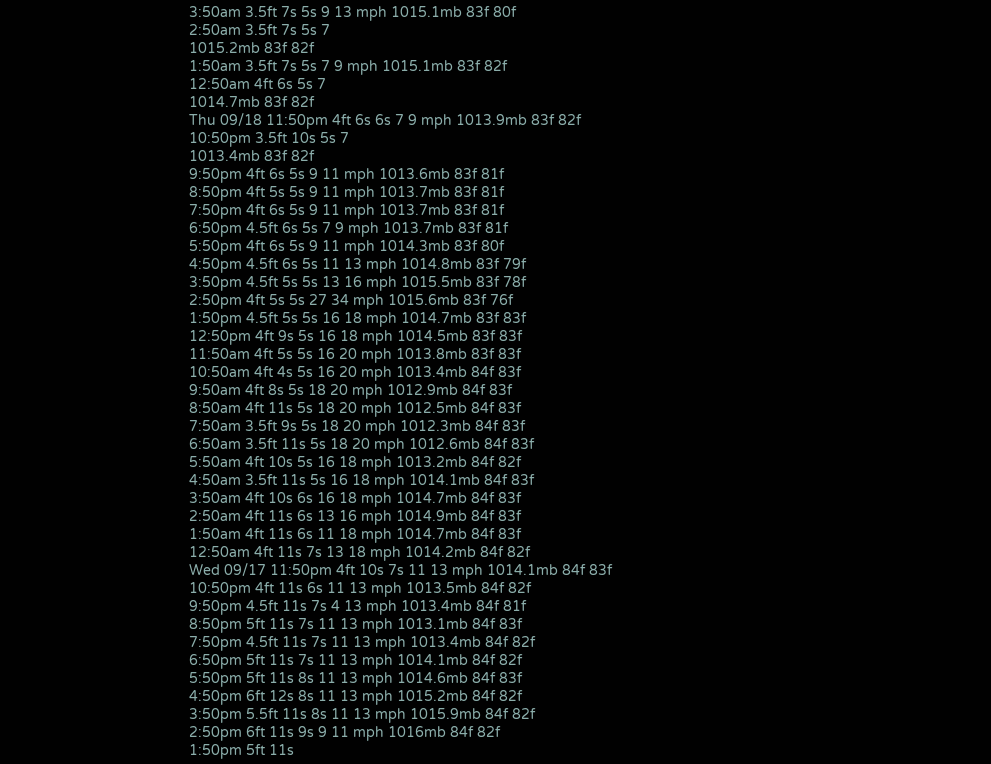3:50am 3.5ft 7s 5s 9 13 mph 1015.1mb 83f 80f
2:50am 3.5ft 7s 5s 7
1015.2mb 83f 82f
1:50am 3.5ft 7s 5s 7 9 mph 1015.1mb 83f 82f
12:50am 4ft 6s 5s 7
1014.7mb 83f 82f
Thu 09/18 11:50pm 4ft 6s 6s 7 9 mph 1013.9mb 83f 82f
10:50pm 3.5ft 10s 5s 7
1013.4mb 83f 82f
9:50pm 4ft 6s 5s 9 11 mph 1013.6mb 83f 81f
8:50pm 4ft 5s 5s 9 11 mph 1013.7mb 83f 81f
7:50pm 4ft 6s 5s 9 11 mph 1013.7mb 83f 81f
6:50pm 4.5ft 6s 5s 7 9 mph 1013.7mb 83f 81f
5:50pm 4ft 6s 5s 9 11 mph 1014.3mb 83f 80f
4:50pm 4.5ft 6s 5s 11 13 mph 1014.8mb 83f 79f
3:50pm 4.5ft 5s 5s 13 16 mph 1015.5mb 83f 78f
2:50pm 4ft 5s 5s 27 34 mph 1015.6mb 83f 76f
1:50pm 4.5ft 5s 5s 16 18 mph 1014.7mb 83f 83f
12:50pm 4ft 9s 5s 16 18 mph 1014.5mb 83f 83f
11:50am 4ft 5s 5s 16 20 mph 1013.8mb 83f 83f
10:50am 4ft 4s 5s 16 20 mph 1013.4mb 84f 83f
9:50am 4ft 8s 5s 18 20 mph 1012.9mb 84f 83f
8:50am 4ft 11s 5s 18 20 mph 1012.5mb 84f 83f
7:50am 3.5ft 9s 5s 18 20 mph 1012.3mb 84f 83f
6:50am 3.5ft 11s 5s 18 20 mph 1012.6mb 84f 83f
5:50am 4ft 10s 5s 16 18 mph 1013.2mb 84f 82f
4:50am 3.5ft 11s 5s 16 18 mph 1014.1mb 84f 83f
3:50am 4ft 10s 6s 16 18 mph 1014.7mb 84f 83f
2:50am 4ft 11s 6s 13 16 mph 1014.9mb 84f 83f
1:50am 4ft 11s 6s 11 18 mph 1014.7mb 84f 83f
12:50am 4ft 11s 7s 13 18 mph 1014.2mb 84f 82f
Wed 09/17 11:50pm 4ft 10s 7s 11 13 mph 1014.1mb 84f 83f
10:50pm 4ft 11s 6s 11 13 mph 1013.5mb 84f 82f
9:50pm 4.5ft 11s 7s 4 13 mph 1013.4mb 84f 81f
8:50pm 5ft 11s 7s 11 13 mph 1013.1mb 84f 83f
7:50pm 4.5ft 11s 7s 11 13 mph 1013.4mb 84f 82f
6:50pm 5ft 11s 7s 11 13 mph 1014.1mb 84f 82f
5:50pm 5ft 11s 8s 11 13 mph 1014.6mb 84f 83f
4:50pm 6ft 12s 8s 11 13 mph 1015.2mb 84f 82f
3:50pm 5.5ft 11s 8s 11 13 mph 1015.9mb 84f 82f
2:50pm 6ft 11s 9s 9 11 mph 1016mb 84f 82f
1:50pm 5ft 11s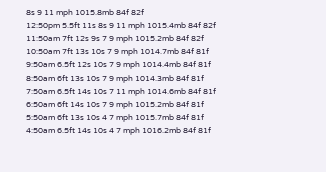8s 9 11 mph 1015.8mb 84f 82f
12:50pm 5.5ft 11s 8s 9 11 mph 1015.4mb 84f 82f
11:50am 7ft 12s 9s 7 9 mph 1015.2mb 84f 82f
10:50am 7ft 13s 10s 7 9 mph 1014.7mb 84f 81f
9:50am 6.5ft 12s 10s 7 9 mph 1014.4mb 84f 81f
8:50am 6ft 13s 10s 7 9 mph 1014.3mb 84f 81f
7:50am 6.5ft 14s 10s 7 11 mph 1014.6mb 84f 81f
6:50am 6ft 14s 10s 7 9 mph 1015.2mb 84f 81f
5:50am 6ft 13s 10s 4 7 mph 1015.7mb 84f 81f
4:50am 6.5ft 14s 10s 4 7 mph 1016.2mb 84f 81f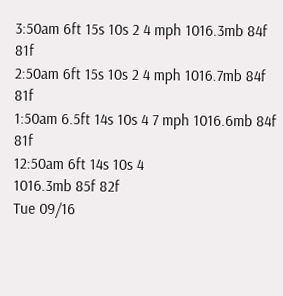3:50am 6ft 15s 10s 2 4 mph 1016.3mb 84f 81f
2:50am 6ft 15s 10s 2 4 mph 1016.7mb 84f 81f
1:50am 6.5ft 14s 10s 4 7 mph 1016.6mb 84f 81f
12:50am 6ft 14s 10s 4
1016.3mb 85f 82f
Tue 09/16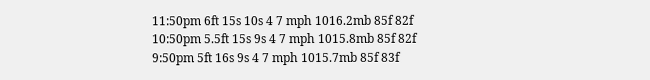11:50pm 6ft 15s 10s 4 7 mph 1016.2mb 85f 82f
10:50pm 5.5ft 15s 9s 4 7 mph 1015.8mb 85f 82f
9:50pm 5ft 16s 9s 4 7 mph 1015.7mb 85f 83f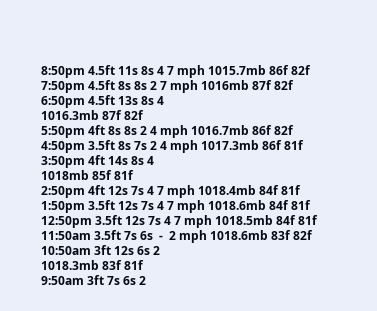8:50pm 4.5ft 11s 8s 4 7 mph 1015.7mb 86f 82f
7:50pm 4.5ft 8s 8s 2 7 mph 1016mb 87f 82f
6:50pm 4.5ft 13s 8s 4
1016.3mb 87f 82f
5:50pm 4ft 8s 8s 2 4 mph 1016.7mb 86f 82f
4:50pm 3.5ft 8s 7s 2 4 mph 1017.3mb 86f 81f
3:50pm 4ft 14s 8s 4
1018mb 85f 81f
2:50pm 4ft 12s 7s 4 7 mph 1018.4mb 84f 81f
1:50pm 3.5ft 12s 7s 4 7 mph 1018.6mb 84f 81f
12:50pm 3.5ft 12s 7s 4 7 mph 1018.5mb 84f 81f
11:50am 3.5ft 7s 6s  -  2 mph 1018.6mb 83f 82f
10:50am 3ft 12s 6s 2
1018.3mb 83f 81f
9:50am 3ft 7s 6s 2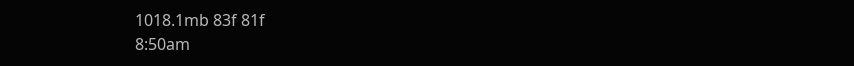1018.1mb 83f 81f
8:50am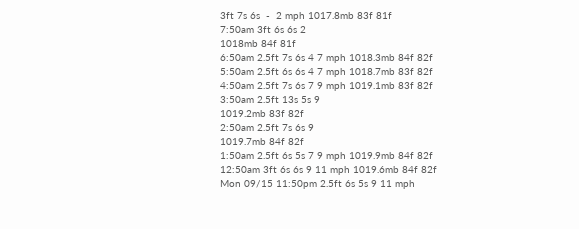3ft 7s 6s  -  2 mph 1017.8mb 83f 81f
7:50am 3ft 6s 6s 2
1018mb 84f 81f
6:50am 2.5ft 7s 6s 4 7 mph 1018.3mb 84f 82f
5:50am 2.5ft 6s 6s 4 7 mph 1018.7mb 83f 82f
4:50am 2.5ft 7s 6s 7 9 mph 1019.1mb 83f 82f
3:50am 2.5ft 13s 5s 9
1019.2mb 83f 82f
2:50am 2.5ft 7s 6s 9
1019.7mb 84f 82f
1:50am 2.5ft 6s 5s 7 9 mph 1019.9mb 84f 82f
12:50am 3ft 6s 6s 9 11 mph 1019.6mb 84f 82f
Mon 09/15 11:50pm 2.5ft 6s 5s 9 11 mph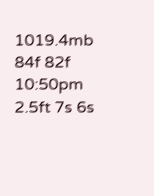1019.4mb 84f 82f
10:50pm 2.5ft 7s 6s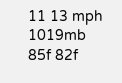11 13 mph 1019mb 85f 82f